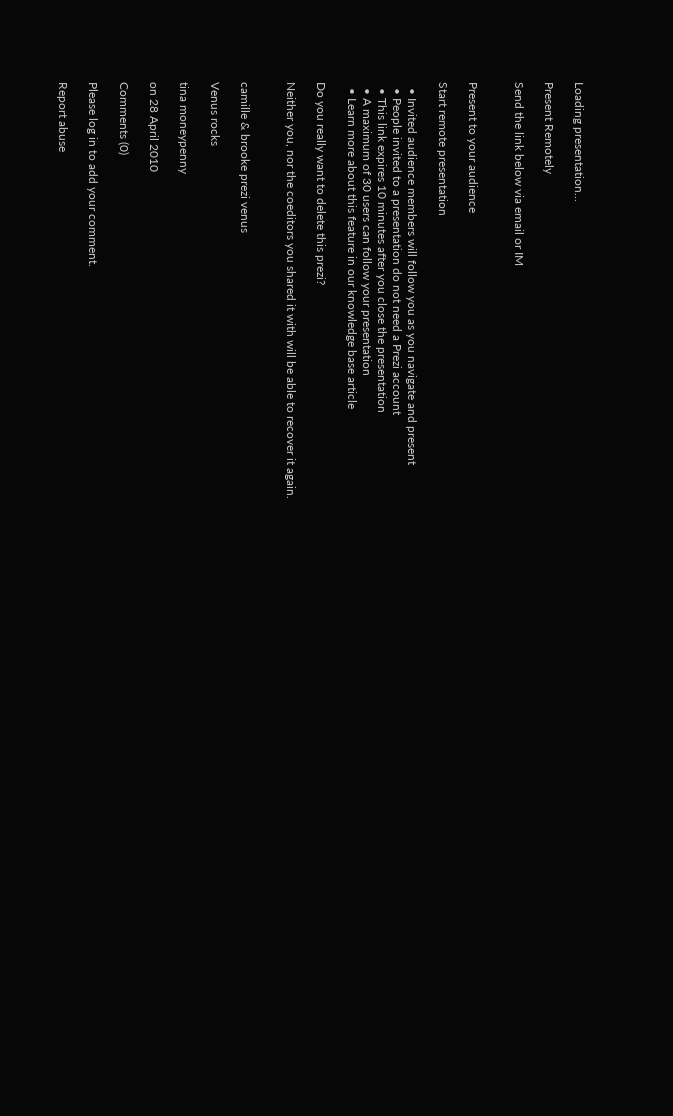Loading presentation...

Present Remotely

Send the link below via email or IM


Present to your audience

Start remote presentation

  • Invited audience members will follow you as you navigate and present
  • People invited to a presentation do not need a Prezi account
  • This link expires 10 minutes after you close the presentation
  • A maximum of 30 users can follow your presentation
  • Learn more about this feature in our knowledge base article

Do you really want to delete this prezi?

Neither you, nor the coeditors you shared it with will be able to recover it again.


camille & brooke prezi venus

Venus rocks

tina moneypenny

on 28 April 2010

Comments (0)

Please log in to add your comment.

Report abuse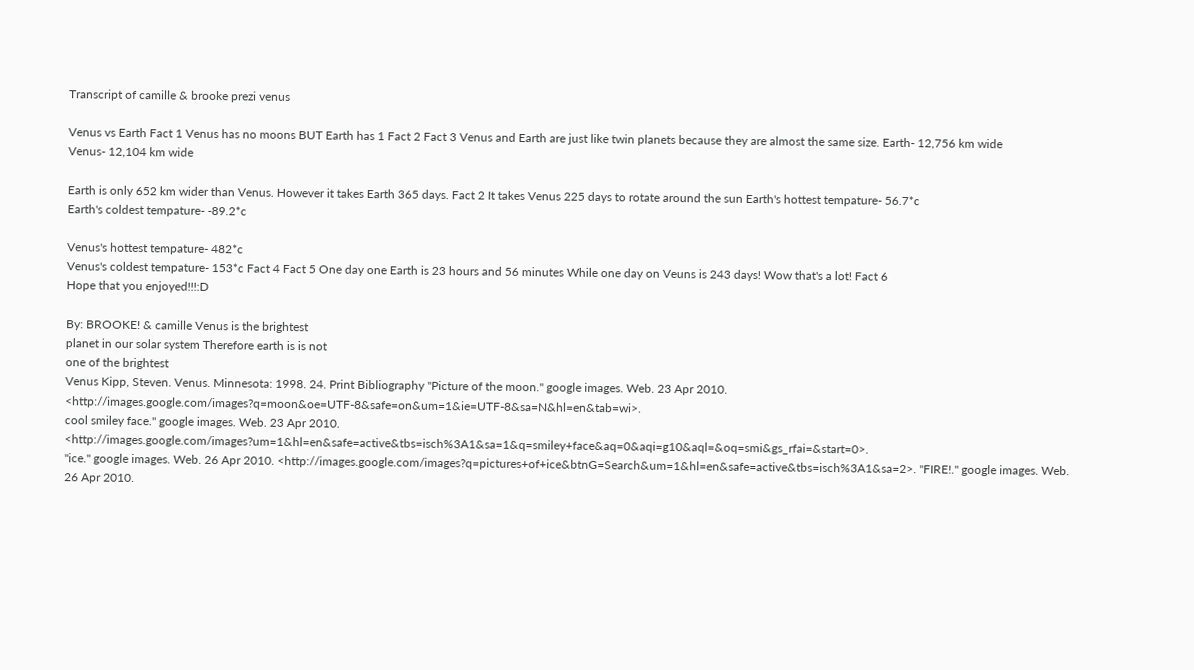Transcript of camille & brooke prezi venus

Venus vs Earth Fact 1 Venus has no moons BUT Earth has 1 Fact 2 Fact 3 Venus and Earth are just like twin planets because they are almost the same size. Earth- 12,756 km wide
Venus- 12,104 km wide

Earth is only 652 km wider than Venus. However it takes Earth 365 days. Fact 2 It takes Venus 225 days to rotate around the sun Earth's hottest tempature- 56.7*c
Earth's coldest tempature- -89.2*c

Venus's hottest tempature- 482*c
Venus's coldest tempature- 153*c Fact 4 Fact 5 One day one Earth is 23 hours and 56 minutes While one day on Veuns is 243 days! Wow that's a lot! Fact 6
Hope that you enjoyed!!!:D

By: BROOKE! & camille Venus is the brightest
planet in our solar system Therefore earth is is not
one of the brightest
Venus Kipp, Steven. Venus. Minnesota: 1998. 24. Print Bibliography "Picture of the moon." google images. Web. 23 Apr 2010. <http://images.google.com/images?q=moon&oe=UTF-8&safe=on&um=1&ie=UTF-8&sa=N&hl=en&tab=wi>.
cool smiley face." google images. Web. 23 Apr 2010. <http://images.google.com/images?um=1&hl=en&safe=active&tbs=isch%3A1&sa=1&q=smiley+face&aq=0&aqi=g10&aql=&oq=smi&gs_rfai=&start=0>.
"ice." google images. Web. 26 Apr 2010. <http://images.google.com/images?q=pictures+of+ice&btnG=Search&um=1&hl=en&safe=active&tbs=isch%3A1&sa=2>. "FIRE!." google images. Web. 26 Apr 2010.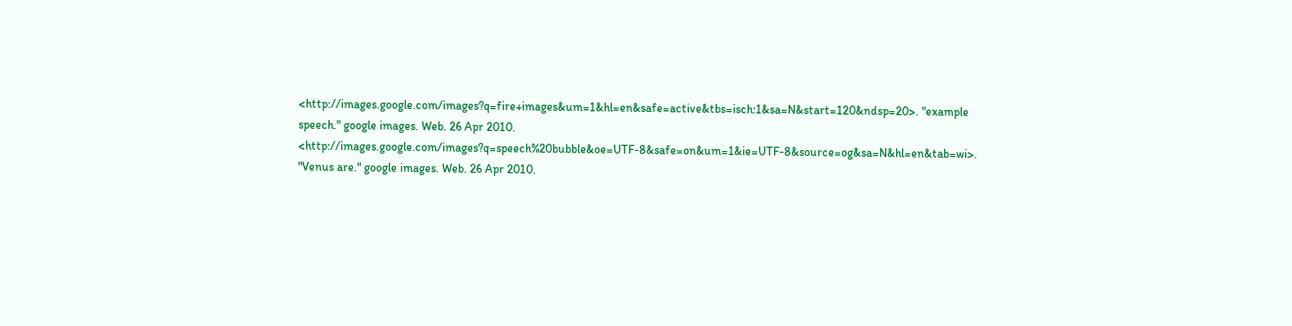<http://images.google.com/images?q=fire+images&um=1&hl=en&safe=active&tbs=isch:1&sa=N&start=120&ndsp=20>. "example speech." google images. Web. 26 Apr 2010. <http://images.google.com/images?q=speech%20bubble&oe=UTF-8&safe=on&um=1&ie=UTF-8&source=og&sa=N&hl=en&tab=wi>. "Venus are." google images. Web. 26 Apr 2010.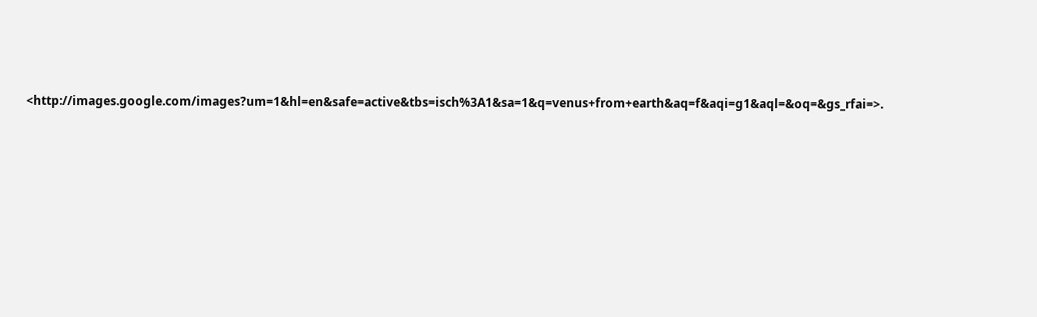<http://images.google.com/images?um=1&hl=en&safe=active&tbs=isch%3A1&sa=1&q=venus+from+earth&aq=f&aqi=g1&aql=&oq=&gs_rfai=>.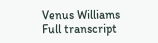Venus Williams
Full transcript